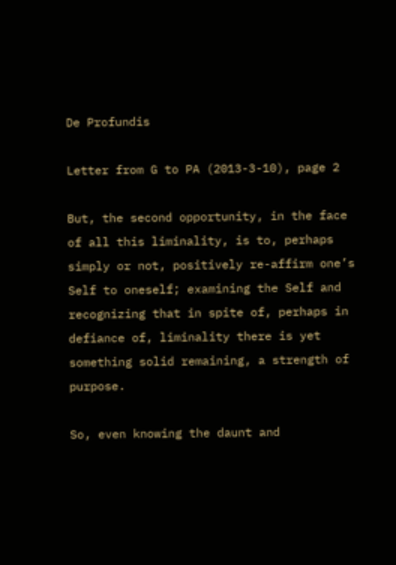De Profundis

Letter from G to PA (2013-3-10), page 2

But, the second opportunity, in the face of all this liminality, is to, perhaps simply or not, positively re-affirm one’s Self to oneself; examining the Self and recognizing that in spite of, perhaps in defiance of, liminality there is yet something solid remaining, a strength of purpose.

So, even knowing the daunt and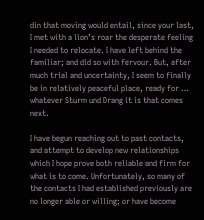din that moving would entail, since your last, I met with a lion’s roar the desperate feeling I needed to relocate. I have left behind the familiar; and did so with fervour. But, after much trial and uncertainty, I seem to finally be in relatively peaceful place, ready for … whatever Sturm und Drang it is that comes next.

I have begun reaching out to past contacts, and attempt to develop new relationships which I hope prove both reliable and firm for what is to come. Unfortunately, so many of the contacts I had established previously are no longer able or willing; or have become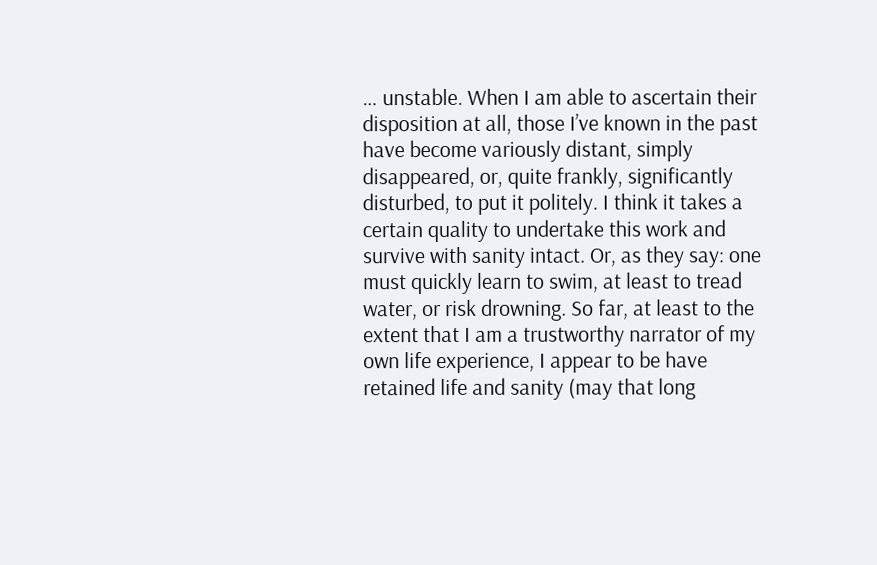… unstable. When I am able to ascertain their disposition at all, those I’ve known in the past have become variously distant, simply disappeared, or, quite frankly, significantly disturbed, to put it politely. I think it takes a certain quality to undertake this work and survive with sanity intact. Or, as they say: one must quickly learn to swim, at least to tread water, or risk drowning. So far, at least to the extent that I am a trustworthy narrator of my own life experience, I appear to be have retained life and sanity (may that long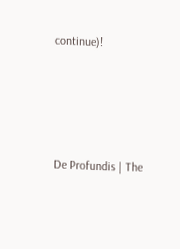continue)!




De Profundis | The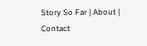Story So Far | About | Contact